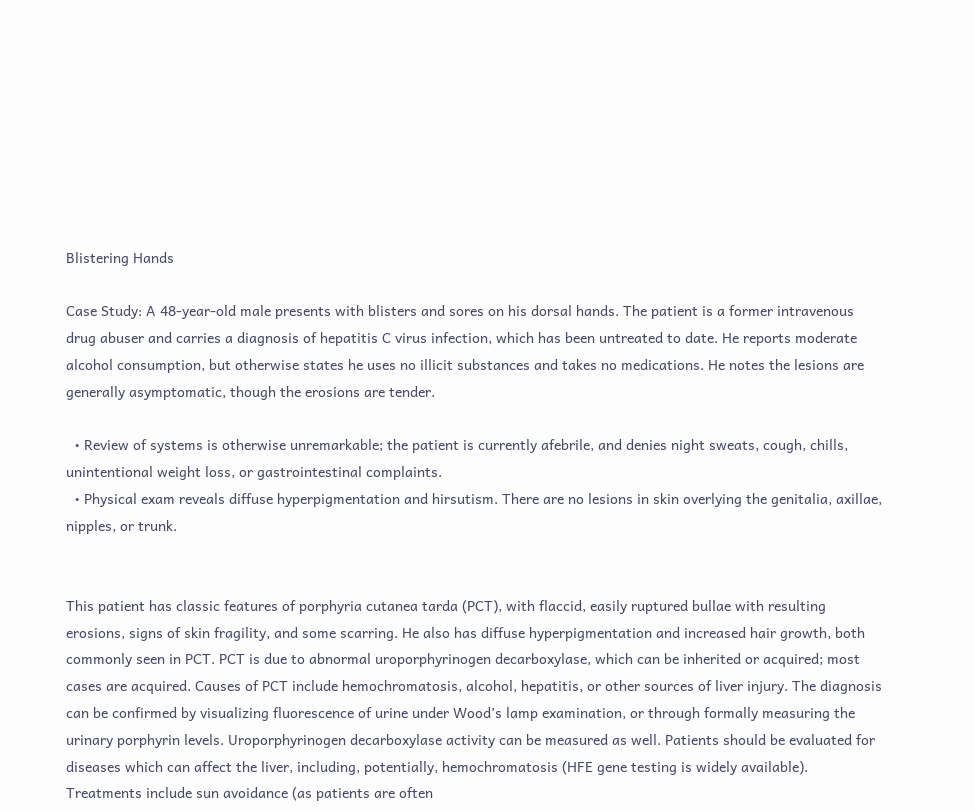Blistering Hands

Case Study: A 48-year-old male presents with blisters and sores on his dorsal hands. The patient is a former intravenous drug abuser and carries a diagnosis of hepatitis C virus infection, which has been untreated to date. He reports moderate alcohol consumption, but otherwise states he uses no illicit substances and takes no medications. He notes the lesions are generally asymptomatic, though the erosions are tender.

  • Review of systems is otherwise unremarkable; the patient is currently afebrile, and denies night sweats, cough, chills, unintentional weight loss, or gastrointestinal complaints.
  • Physical exam reveals diffuse hyperpigmentation and hirsutism. There are no lesions in skin overlying the genitalia, axillae, nipples, or trunk.


This patient has classic features of porphyria cutanea tarda (PCT), with flaccid, easily ruptured bullae with resulting erosions, signs of skin fragility, and some scarring. He also has diffuse hyperpigmentation and increased hair growth, both commonly seen in PCT. PCT is due to abnormal uroporphyrinogen decarboxylase, which can be inherited or acquired; most cases are acquired. Causes of PCT include hemochromatosis, alcohol, hepatitis, or other sources of liver injury. The diagnosis can be confirmed by visualizing fluorescence of urine under Wood’s lamp examination, or through formally measuring the urinary porphyrin levels. Uroporphyrinogen decarboxylase activity can be measured as well. Patients should be evaluated for diseases which can affect the liver, including, potentially, hemochromatosis (HFE gene testing is widely available). Treatments include sun avoidance (as patients are often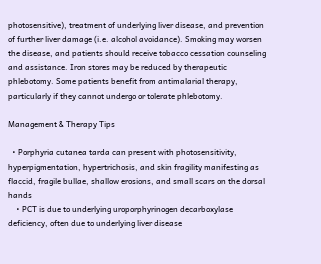photosensitive), treatment of underlying liver disease, and prevention of further liver damage (i.e. alcohol avoidance). Smoking may worsen the disease, and patients should receive tobacco cessation counseling and assistance. Iron stores may be reduced by therapeutic phlebotomy. Some patients benefit from antimalarial therapy, particularly if they cannot undergo or tolerate phlebotomy.

Management & Therapy Tips

  • Porphyria cutanea tarda can present with photosensitivity, hyperpigmentation, hypertrichosis, and skin fragility manifesting as flaccid, fragile bullae, shallow erosions, and small scars on the dorsal hands
    • PCT is due to underlying uroporphyrinogen decarboxylase deficiency, often due to underlying liver disease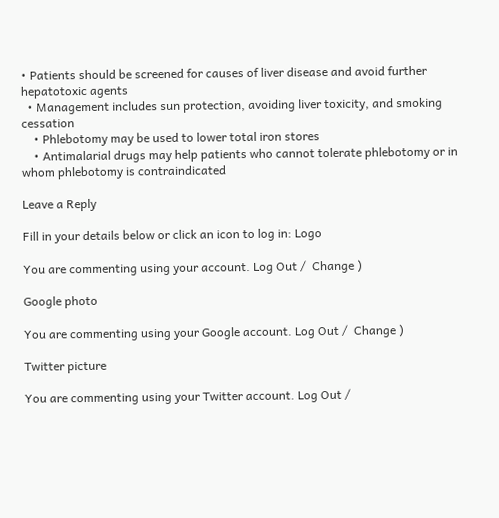• Patients should be screened for causes of liver disease and avoid further hepatotoxic agents
  • Management includes sun protection, avoiding liver toxicity, and smoking cessation
    • Phlebotomy may be used to lower total iron stores
    • Antimalarial drugs may help patients who cannot tolerate phlebotomy or in whom phlebotomy is contraindicated

Leave a Reply

Fill in your details below or click an icon to log in: Logo

You are commenting using your account. Log Out /  Change )

Google photo

You are commenting using your Google account. Log Out /  Change )

Twitter picture

You are commenting using your Twitter account. Log Out /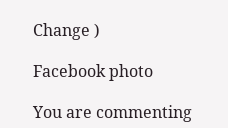Change )

Facebook photo

You are commenting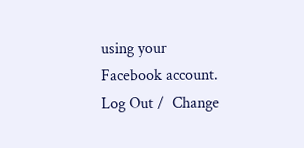using your Facebook account. Log Out /  Change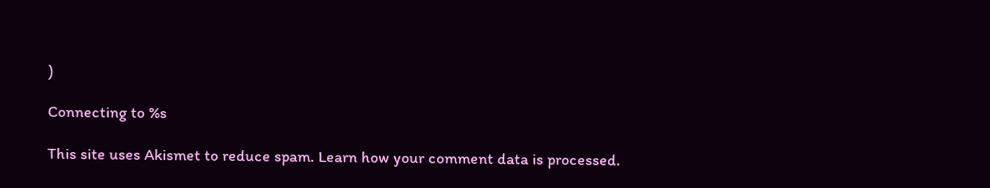)

Connecting to %s

This site uses Akismet to reduce spam. Learn how your comment data is processed.